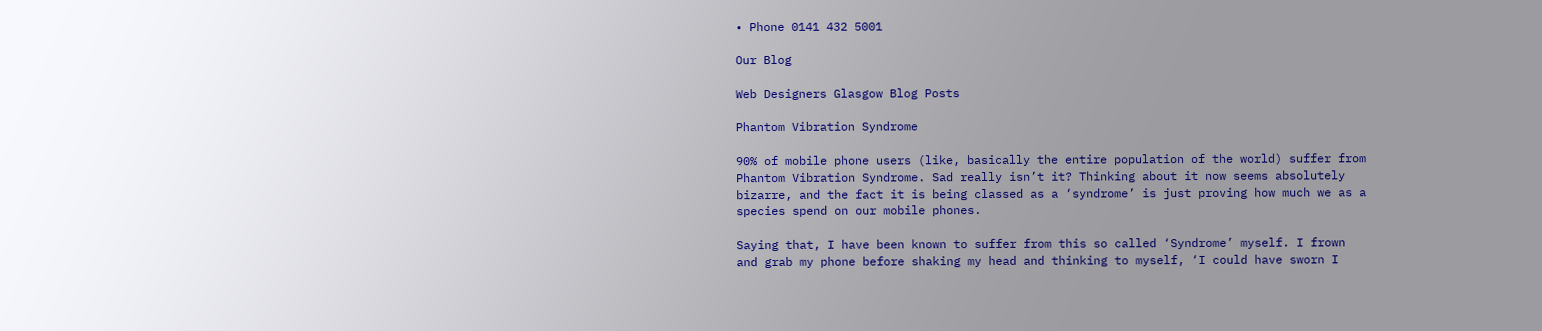• Phone 0141 432 5001

Our Blog

Web Designers Glasgow Blog Posts

Phantom Vibration Syndrome

90% of mobile phone users (like, basically the entire population of the world) suffer from Phantom Vibration Syndrome. Sad really isn’t it? Thinking about it now seems absolutely bizarre, and the fact it is being classed as a ‘syndrome’ is just proving how much we as a species spend on our mobile phones.

Saying that, I have been known to suffer from this so called ‘Syndrome’ myself. I frown and grab my phone before shaking my head and thinking to myself, ‘I could have sworn I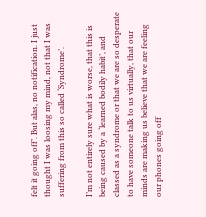felt it going off’. But alas, no notification. I just thought I was loosing my mind, not that I was suffering from this so called ‘Syndrome’.

I’m not entirely sure what is worse, that this is being caused by a ‘learned bodily habit’, and classed as a syndrome or that we are so desperate to have someone talk to us virtually, that our minds are making us believe that we are feeling our phones going off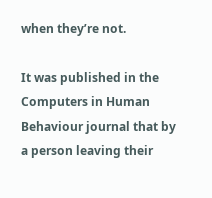when they’re not.

It was published in the Computers in Human Behaviour journal that by a person leaving their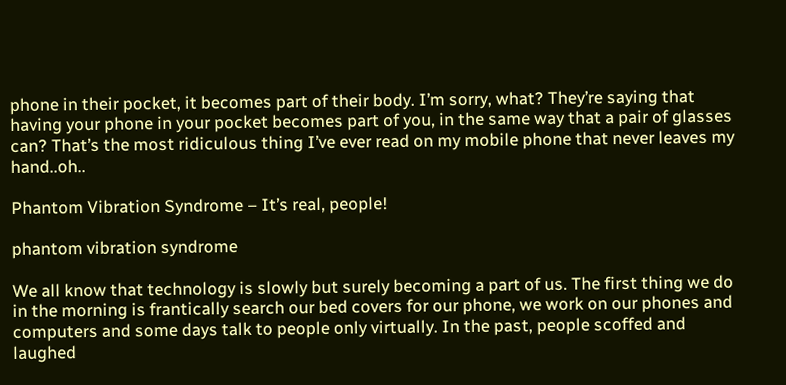phone in their pocket, it becomes part of their body. I’m sorry, what? They’re saying that having your phone in your pocket becomes part of you, in the same way that a pair of glasses can? That’s the most ridiculous thing I’ve ever read on my mobile phone that never leaves my hand..oh..

Phantom Vibration Syndrome – It’s real, people!

phantom vibration syndrome

We all know that technology is slowly but surely becoming a part of us. The first thing we do in the morning is frantically search our bed covers for our phone, we work on our phones and computers and some days talk to people only virtually. In the past, people scoffed and laughed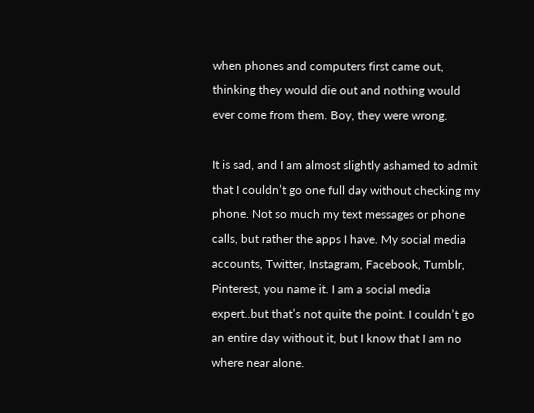when phones and computers first came out, thinking they would die out and nothing would ever come from them. Boy, they were wrong.

It is sad, and I am almost slightly ashamed to admit that I couldn’t go one full day without checking my phone. Not so much my text messages or phone calls, but rather the apps I have. My social media accounts, Twitter, Instagram, Facebook, Tumblr, Pinterest, you name it. I am a social media expert..but that’s not quite the point. I couldn’t go an entire day without it, but I know that I am no where near alone.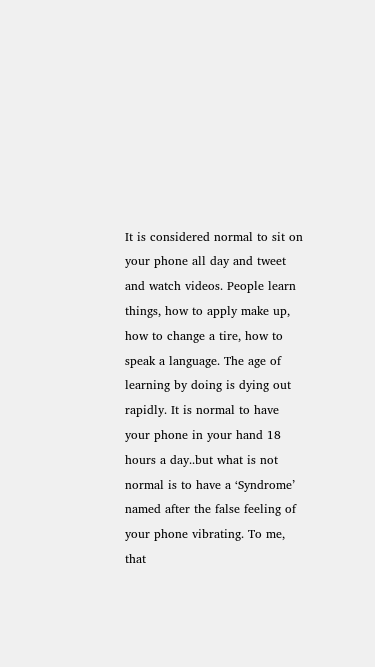It is considered normal to sit on your phone all day and tweet and watch videos. People learn things, how to apply make up, how to change a tire, how to speak a language. The age of learning by doing is dying out rapidly. It is normal to have your phone in your hand 18 hours a day..but what is not normal is to have a ‘Syndrome’ named after the false feeling of your phone vibrating. To me, that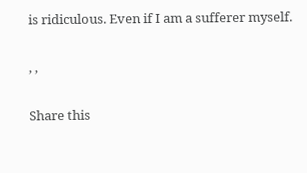is ridiculous. Even if I am a sufferer myself.

, ,

Share this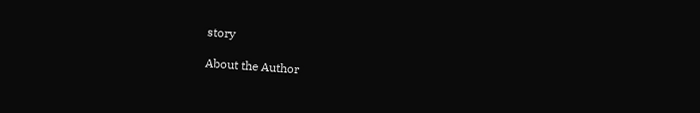story

About the Author